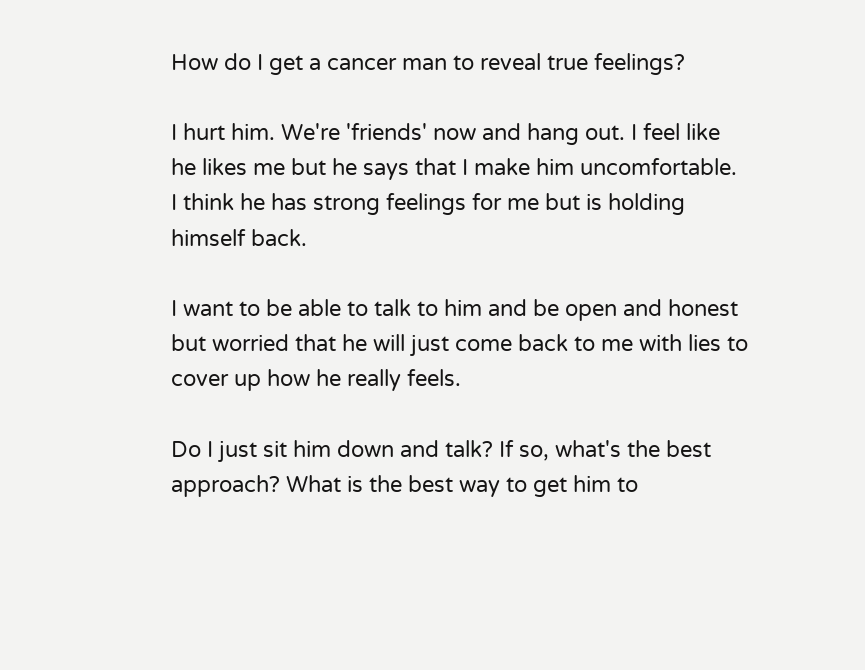How do I get a cancer man to reveal true feelings?

I hurt him. We're 'friends' now and hang out. I feel like he likes me but he says that I make him uncomfortable. I think he has strong feelings for me but is holding himself back.

I want to be able to talk to him and be open and honest but worried that he will just come back to me with lies to cover up how he really feels.

Do I just sit him down and talk? If so, what's the best approach? What is the best way to get him to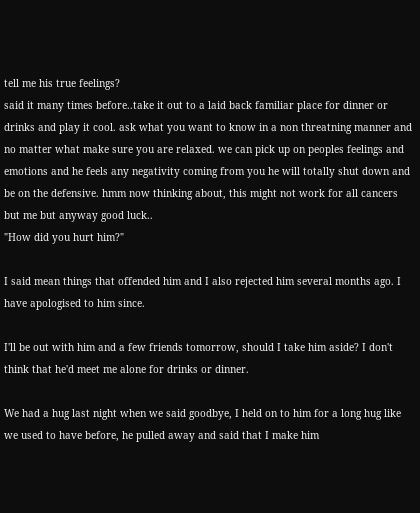tell me his true feelings?
said it many times before..take it out to a laid back familiar place for dinner or drinks and play it cool. ask what you want to know in a non threatning manner and no matter what make sure you are relaxed. we can pick up on peoples feelings and emotions and he feels any negativity coming from you he will totally shut down and be on the defensive. hmm now thinking about, this might not work for all cancers but me but anyway good luck..
"How did you hurt him?"

I said mean things that offended him and I also rejected him several months ago. I have apologised to him since.

I'll be out with him and a few friends tomorrow, should I take him aside? I don't think that he'd meet me alone for drinks or dinner.

We had a hug last night when we said goodbye, I held on to him for a long hug like we used to have before, he pulled away and said that I make him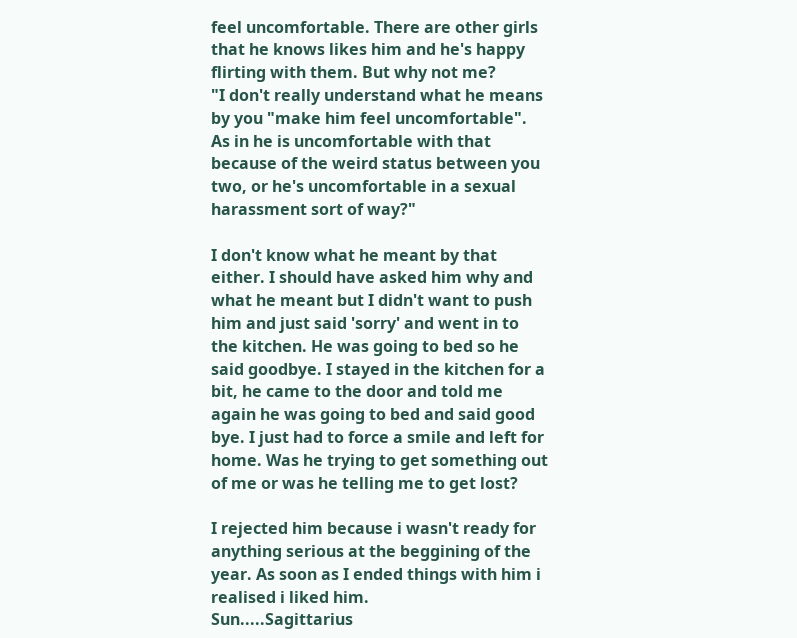feel uncomfortable. There are other girls that he knows likes him and he's happy flirting with them. But why not me?
"I don't really understand what he means by you "make him feel uncomfortable". As in he is uncomfortable with that because of the weird status between you two, or he's uncomfortable in a sexual harassment sort of way?"

I don't know what he meant by that either. I should have asked him why and what he meant but I didn't want to push him and just said 'sorry' and went in to the kitchen. He was going to bed so he said goodbye. I stayed in the kitchen for a bit, he came to the door and told me again he was going to bed and said good bye. I just had to force a smile and left for home. Was he trying to get something out of me or was he telling me to get lost?

I rejected him because i wasn't ready for anything serious at the beggining of the year. As soon as I ended things with him i realised i liked him.
Sun.....Sagittarius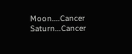Moon....Cancer Saturn...Cancer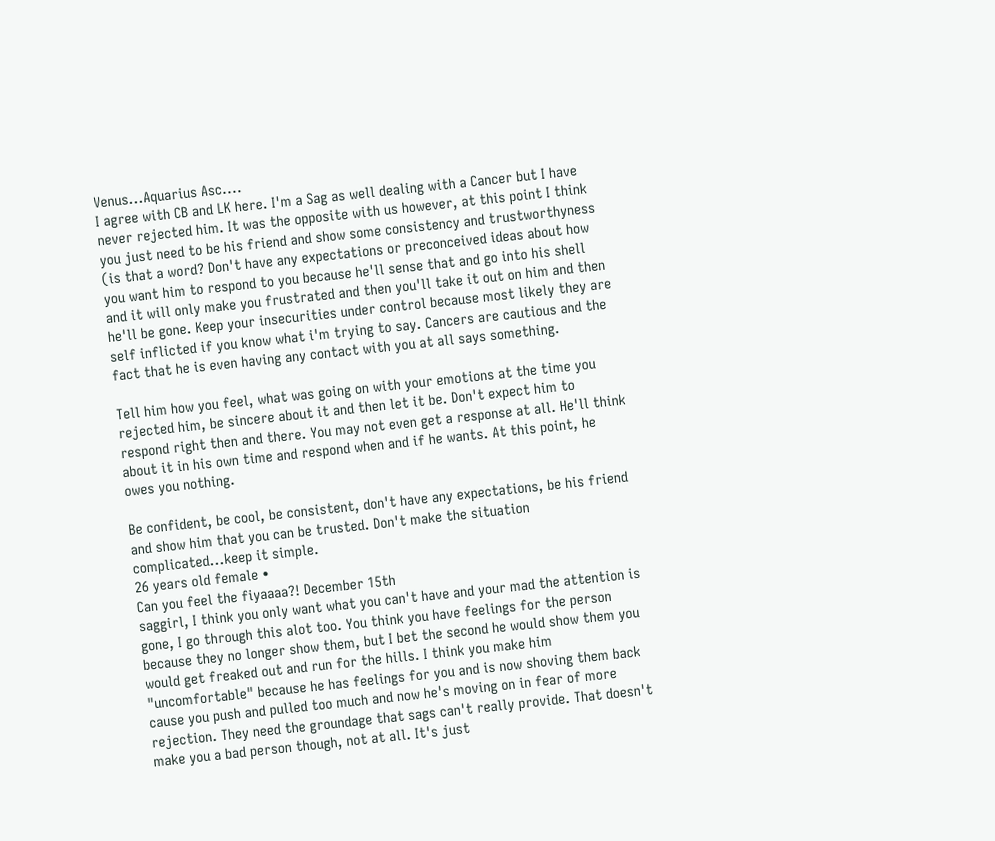Venus...Aquarius Asc....
I agree with CB and LK here. I'm a Sag as well dealing with a Cancer but I have never rejected him. It was the opposite with us however, at this point I think you just need to be his friend and show some consistency and trustworthyness (is that a word? Don't have any expectations or preconceived ideas about how you want him to respond to you because he'll sense that and go into his shell and it will only make you frustrated and then you'll take it out on him and then he'll be gone. Keep your insecurities under control because most likely they are self inflicted if you know what i'm trying to say. Cancers are cautious and the fact that he is even having any contact with you at all says something.

Tell him how you feel, what was going on with your emotions at the time you rejected him, be sincere about it and then let it be. Don't expect him to respond right then and there. You may not even get a response at all. He'll think about it in his own time and respond when and if he wants. At this point, he owes you nothing.

Be confident, be cool, be consistent, don't have any expectations, be his friend and show him that you can be trusted. Don't make the situation complicated...keep it simple.
26 years old female •
Can you feel the fiyaaaa?! December 15th
saggirl, I think you only want what you can't have and your mad the attention is gone, I go through this alot too. You think you have feelings for the person because they no longer show them, but I bet the second he would show them you would get freaked out and run for the hills. I think you make him "uncomfortable" because he has feelings for you and is now shoving them back cause you push and pulled too much and now he's moving on in fear of more rejection. They need the groundage that sags can't really provide. That doesn't make you a bad person though, not at all. It's just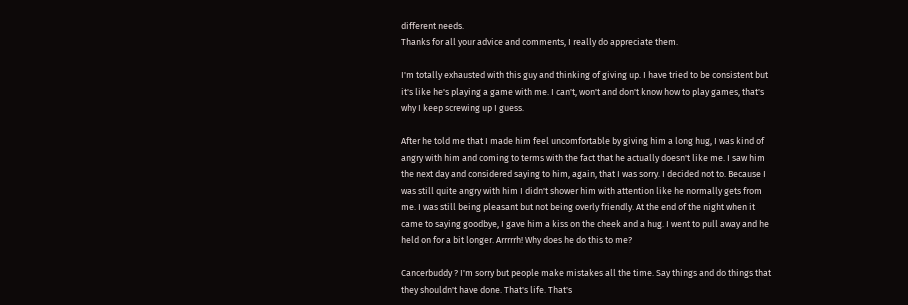different needs.
Thanks for all your advice and comments, I really do appreciate them.

I'm totally exhausted with this guy and thinking of giving up. I have tried to be consistent but it's like he's playing a game with me. I can't, won't and don't know how to play games, that's why I keep screwing up I guess.

After he told me that I made him feel uncomfortable by giving him a long hug, I was kind of angry with him and coming to terms with the fact that he actually doesn't like me. I saw him the next day and considered saying to him, again, that I was sorry. I decided not to. Because I was still quite angry with him I didn't shower him with attention like he normally gets from me. I was still being pleasant but not being overly friendly. At the end of the night when it came to saying goodbye, I gave him a kiss on the cheek and a hug. I went to pull away and he held on for a bit longer. Arrrrrh! Why does he do this to me?

Cancerbuddy ? I'm sorry but people make mistakes all the time. Say things and do things that they shouldn't have done. That's life. That's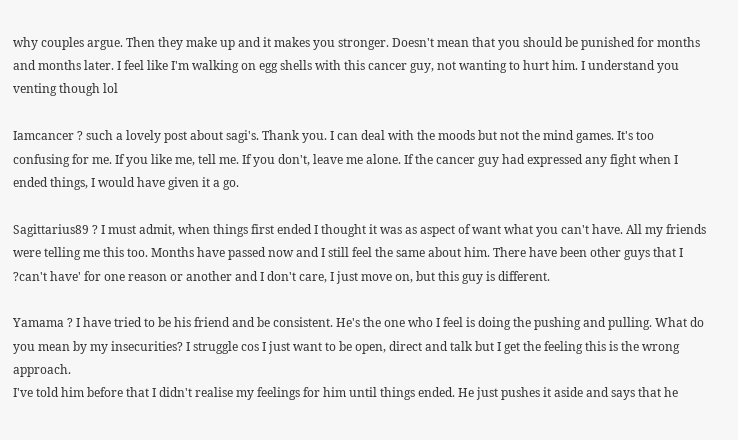why couples argue. Then they make up and it makes you stronger. Doesn't mean that you should be punished for months and months later. I feel like I'm walking on egg shells with this cancer guy, not wanting to hurt him. I understand you venting though lol

Iamcancer ? such a lovely post about sagi's. Thank you. I can deal with the moods but not the mind games. It's too confusing for me. If you like me, tell me. If you don't, leave me alone. If the cancer guy had expressed any fight when I ended things, I would have given it a go.

Sagittarius89 ? I must admit, when things first ended I thought it was as aspect of want what you can't have. All my friends were telling me this too. Months have passed now and I still feel the same about him. There have been other guys that I ?can't have' for one reason or another and I don't care, I just move on, but this guy is different.

Yamama ? I have tried to be his friend and be consistent. He's the one who I feel is doing the pushing and pulling. What do you mean by my insecurities? I struggle cos I just want to be open, direct and talk but I get the feeling this is the wrong approach.
I've told him before that I didn't realise my feelings for him until things ended. He just pushes it aside and says that he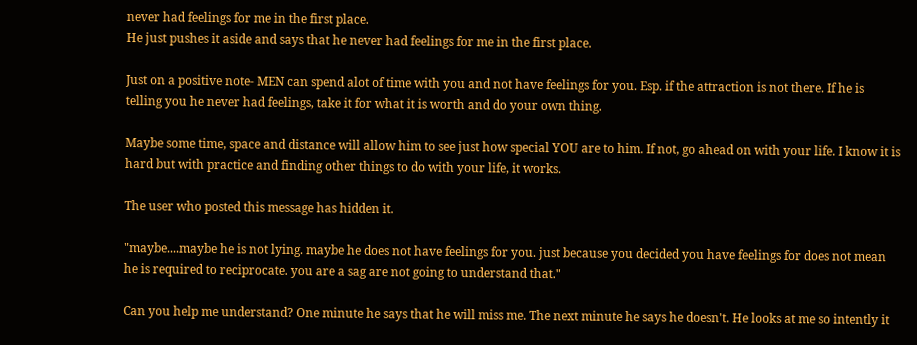never had feelings for me in the first place.
He just pushes it aside and says that he never had feelings for me in the first place.

Just on a positive note- MEN can spend alot of time with you and not have feelings for you. Esp. if the attraction is not there. If he is telling you he never had feelings, take it for what it is worth and do your own thing.

Maybe some time, space and distance will allow him to see just how special YOU are to him. If not, go ahead on with your life. I know it is hard but with practice and finding other things to do with your life, it works.

The user who posted this message has hidden it.

"maybe....maybe he is not lying. maybe he does not have feelings for you. just because you decided you have feelings for does not mean he is required to reciprocate. you are a sag are not going to understand that."

Can you help me understand? One minute he says that he will miss me. The next minute he says he doesn't. He looks at me so intently it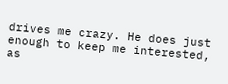drives me crazy. He does just enough to keep me interested, as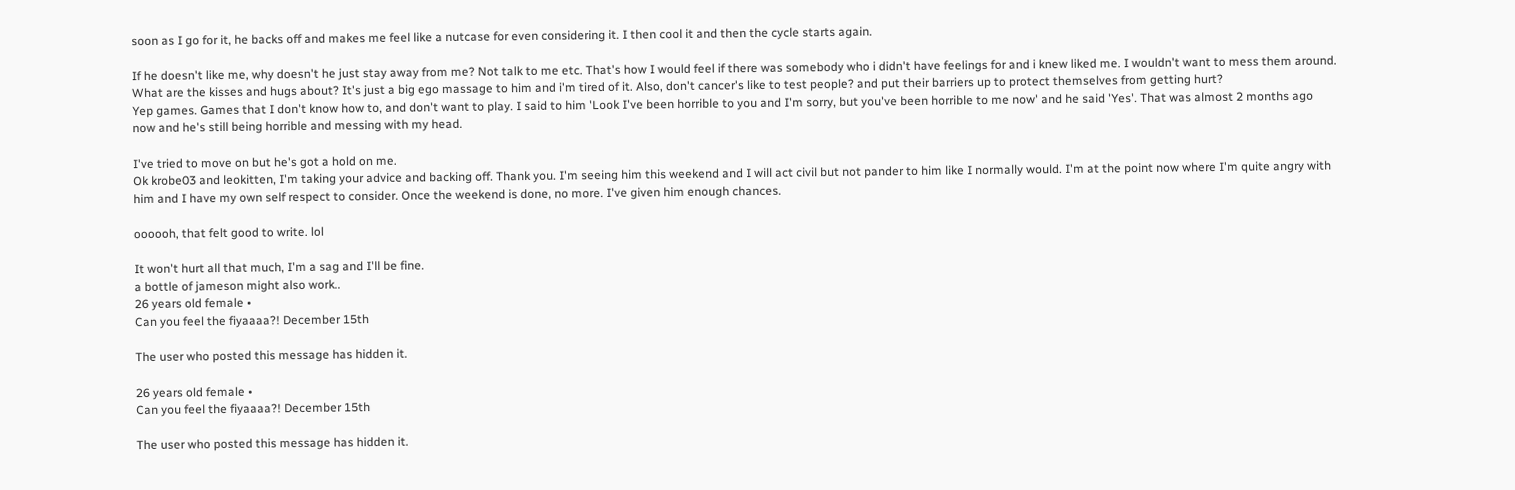soon as I go for it, he backs off and makes me feel like a nutcase for even considering it. I then cool it and then the cycle starts again.

If he doesn't like me, why doesn't he just stay away from me? Not talk to me etc. That's how I would feel if there was somebody who i didn't have feelings for and i knew liked me. I wouldn't want to mess them around. What are the kisses and hugs about? It's just a big ego massage to him and i'm tired of it. Also, don't cancer's like to test people? and put their barriers up to protect themselves from getting hurt?
Yep games. Games that I don't know how to, and don't want to play. I said to him 'Look I've been horrible to you and I'm sorry, but you've been horrible to me now' and he said 'Yes'. That was almost 2 months ago now and he's still being horrible and messing with my head.

I've tried to move on but he's got a hold on me.
Ok krobe03 and leokitten, I'm taking your advice and backing off. Thank you. I'm seeing him this weekend and I will act civil but not pander to him like I normally would. I'm at the point now where I'm quite angry with him and I have my own self respect to consider. Once the weekend is done, no more. I've given him enough chances.

oooooh, that felt good to write. lol

It won't hurt all that much, I'm a sag and I'll be fine.
a bottle of jameson might also work..
26 years old female •
Can you feel the fiyaaaa?! December 15th

The user who posted this message has hidden it.

26 years old female •
Can you feel the fiyaaaa?! December 15th

The user who posted this message has hidden it.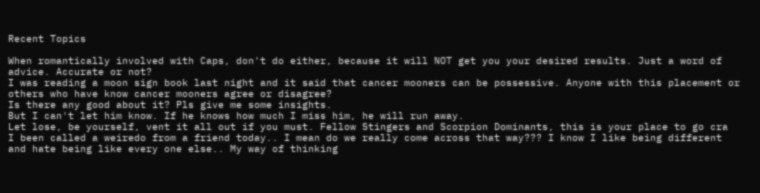Recent Topics

When romantically involved with Caps, don't do either, because it will NOT get you your desired results. Just a word of advice. Accurate or not?
I was reading a moon sign book last night and it said that cancer mooners can be possessive. Anyone with this placement or others who have know cancer mooners agree or disagree?
Is there any good about it? Pls give me some insights.
But I can't let him know. If he knows how much I miss him, he will run away.
Let lose, be yourself, vent it all out if you must. Fellow Stingers and Scorpion Dominants, this is your place to go cra
I been called a weiredo from a friend today.. I mean do we really come across that way??? I know I like being different and hate being like every one else.. My way of thinking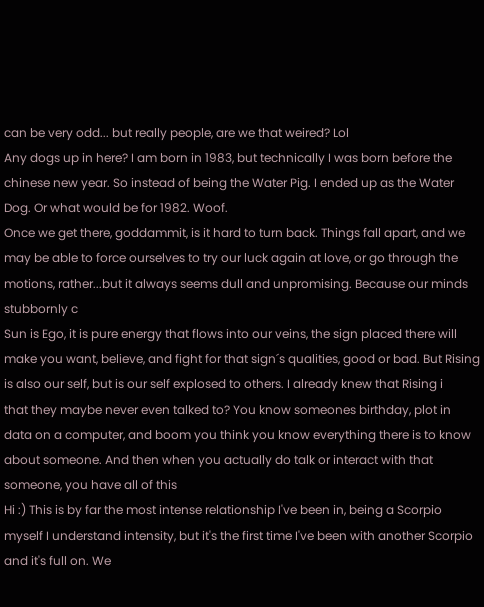can be very odd... but really people, are we that weired? Lol
Any dogs up in here? I am born in 1983, but technically I was born before the chinese new year. So instead of being the Water Pig. I ended up as the Water Dog. Or what would be for 1982. Woof.
Once we get there, goddammit, is it hard to turn back. Things fall apart, and we may be able to force ourselves to try our luck again at love, or go through the motions, rather...but it always seems dull and unpromising. Because our minds stubbornly c
Sun is Ego, it is pure energy that flows into our veins, the sign placed there will make you want, believe, and fight for that sign´s qualities, good or bad. But Rising is also our self, but is our self explosed to others. I already knew that Rising i
that they maybe never even talked to? You know someones birthday, plot in data on a computer, and boom you think you know everything there is to know about someone. And then when you actually do talk or interact with that someone, you have all of this
Hi :) This is by far the most intense relationship I've been in, being a Scorpio myself I understand intensity, but it's the first time I've been with another Scorpio and it's full on. We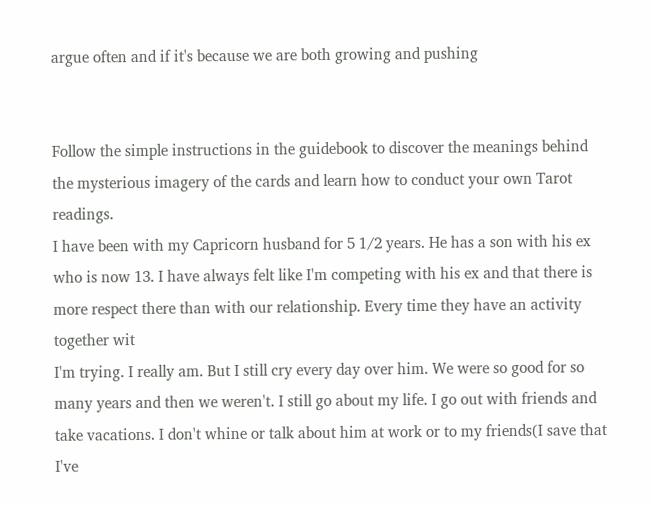argue often and if it's because we are both growing and pushing


Follow the simple instructions in the guidebook to discover the meanings behind the mysterious imagery of the cards and learn how to conduct your own Tarot readings.
I have been with my Capricorn husband for 5 1/2 years. He has a son with his ex who is now 13. I have always felt like I'm competing with his ex and that there is more respect there than with our relationship. Every time they have an activity together wit
I'm trying. I really am. But I still cry every day over him. We were so good for so many years and then we weren't. I still go about my life. I go out with friends and take vacations. I don't whine or talk about him at work or to my friends(I save that
I've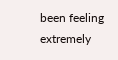been feeling extremely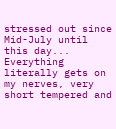stressed out since Mid-July until this day... Everything literally gets on my nerves, very short tempered and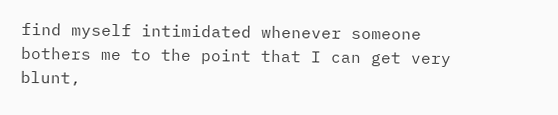find myself intimidated whenever someone bothers me to the point that I can get very blunt,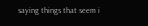saying things that seem i